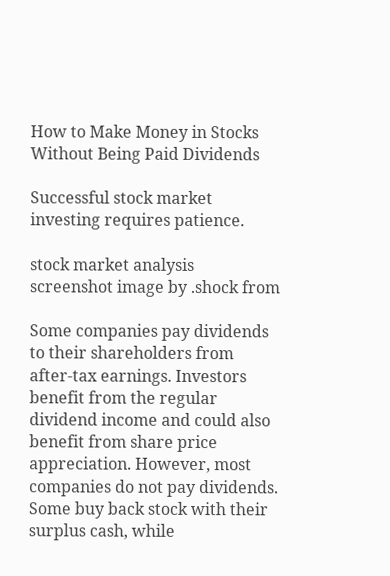How to Make Money in Stocks Without Being Paid Dividends

Successful stock market investing requires patience.

stock market analysis screenshot image by .shock from

Some companies pay dividends to their shareholders from after-tax earnings. Investors benefit from the regular dividend income and could also benefit from share price appreciation. However, most companies do not pay dividends. Some buy back stock with their surplus cash, while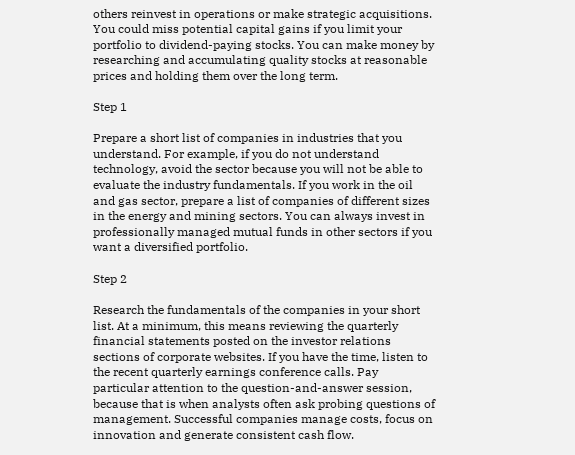others reinvest in operations or make strategic acquisitions. You could miss potential capital gains if you limit your portfolio to dividend-paying stocks. You can make money by researching and accumulating quality stocks at reasonable prices and holding them over the long term.

Step 1

Prepare a short list of companies in industries that you understand. For example, if you do not understand technology, avoid the sector because you will not be able to evaluate the industry fundamentals. If you work in the oil and gas sector, prepare a list of companies of different sizes in the energy and mining sectors. You can always invest in professionally managed mutual funds in other sectors if you want a diversified portfolio.

Step 2

Research the fundamentals of the companies in your short list. At a minimum, this means reviewing the quarterly financial statements posted on the investor relations sections of corporate websites. If you have the time, listen to the recent quarterly earnings conference calls. Pay particular attention to the question-and-answer session, because that is when analysts often ask probing questions of management. Successful companies manage costs, focus on innovation and generate consistent cash flow.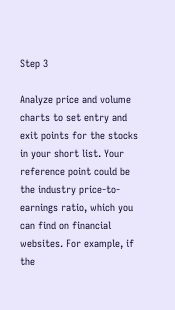Step 3

Analyze price and volume charts to set entry and exit points for the stocks in your short list. Your reference point could be the industry price-to-earnings ratio, which you can find on financial websites. For example, if the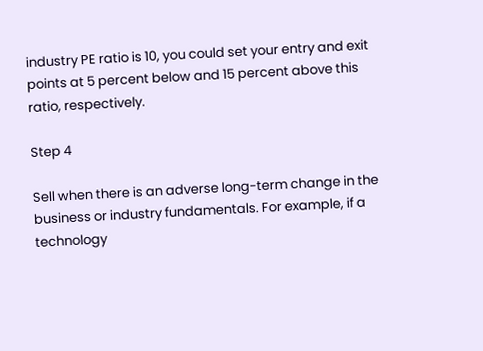industry PE ratio is 10, you could set your entry and exit points at 5 percent below and 15 percent above this ratio, respectively.

Step 4

Sell when there is an adverse long-term change in the business or industry fundamentals. For example, if a technology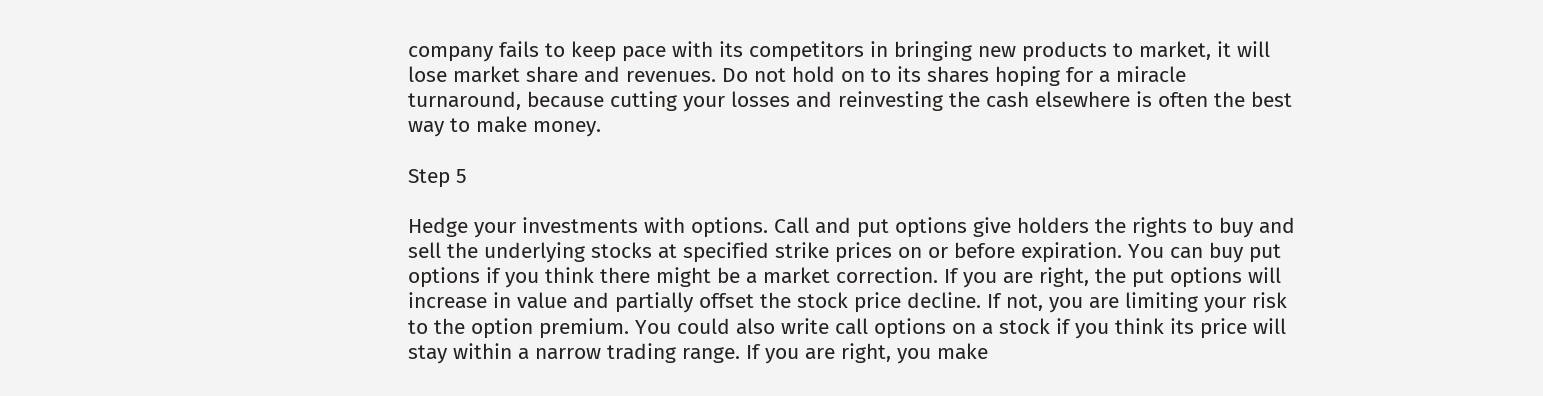company fails to keep pace with its competitors in bringing new products to market, it will lose market share and revenues. Do not hold on to its shares hoping for a miracle turnaround, because cutting your losses and reinvesting the cash elsewhere is often the best way to make money.

Step 5

Hedge your investments with options. Call and put options give holders the rights to buy and sell the underlying stocks at specified strike prices on or before expiration. You can buy put options if you think there might be a market correction. If you are right, the put options will increase in value and partially offset the stock price decline. If not, you are limiting your risk to the option premium. You could also write call options on a stock if you think its price will stay within a narrow trading range. If you are right, you make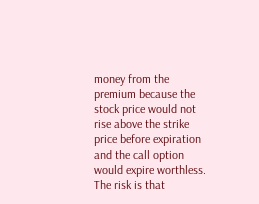money from the premium because the stock price would not rise above the strike price before expiration and the call option would expire worthless. The risk is that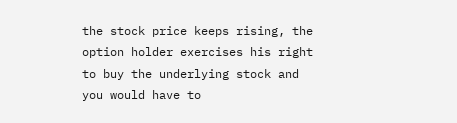the stock price keeps rising, the option holder exercises his right to buy the underlying stock and you would have to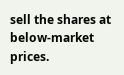sell the shares at below-market prices.